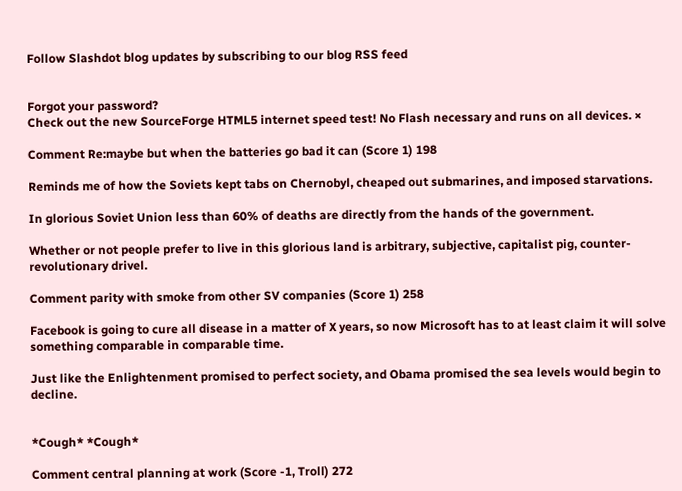Follow Slashdot blog updates by subscribing to our blog RSS feed


Forgot your password?
Check out the new SourceForge HTML5 internet speed test! No Flash necessary and runs on all devices. ×

Comment Re:maybe but when the batteries go bad it can (Score 1) 198

Reminds me of how the Soviets kept tabs on Chernobyl, cheaped out submarines, and imposed starvations.

In glorious Soviet Union less than 60% of deaths are directly from the hands of the government.

Whether or not people prefer to live in this glorious land is arbitrary, subjective, capitalist pig, counter-revolutionary drivel.

Comment parity with smoke from other SV companies (Score 1) 258

Facebook is going to cure all disease in a matter of X years, so now Microsoft has to at least claim it will solve something comparable in comparable time.

Just like the Enlightenment promised to perfect society, and Obama promised the sea levels would begin to decline.


*Cough* *Cough*

Comment central planning at work (Score -1, Troll) 272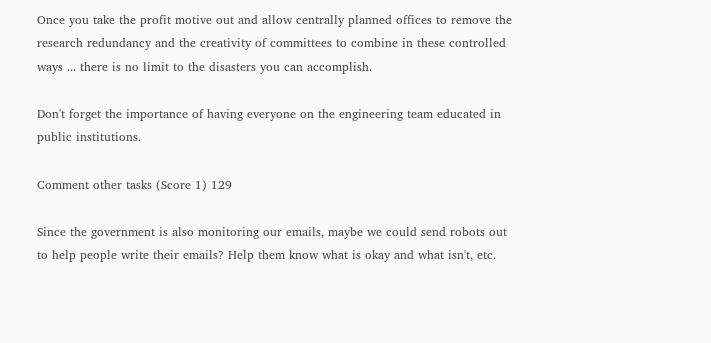Once you take the profit motive out and allow centrally planned offices to remove the research redundancy and the creativity of committees to combine in these controlled ways ... there is no limit to the disasters you can accomplish.

Don't forget the importance of having everyone on the engineering team educated in public institutions.

Comment other tasks (Score 1) 129

Since the government is also monitoring our emails, maybe we could send robots out to help people write their emails? Help them know what is okay and what isn't, etc.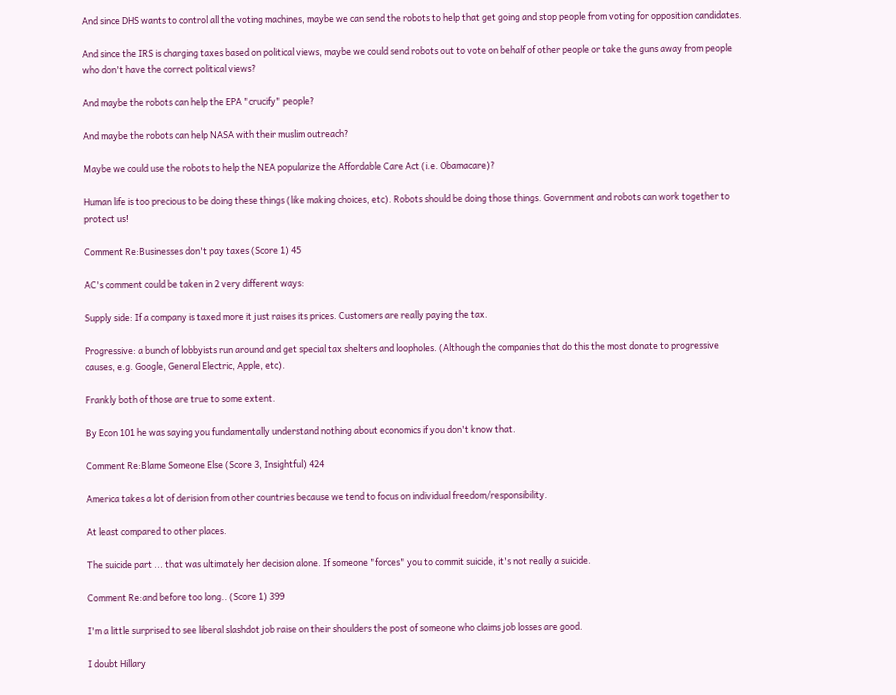And since DHS wants to control all the voting machines, maybe we can send the robots to help that get going and stop people from voting for opposition candidates.

And since the IRS is charging taxes based on political views, maybe we could send robots out to vote on behalf of other people or take the guns away from people who don't have the correct political views?

And maybe the robots can help the EPA "crucify" people?

And maybe the robots can help NASA with their muslim outreach?

Maybe we could use the robots to help the NEA popularize the Affordable Care Act (i.e. Obamacare)?

Human life is too precious to be doing these things (like making choices, etc). Robots should be doing those things. Government and robots can work together to protect us!

Comment Re:Businesses don't pay taxes (Score 1) 45

AC's comment could be taken in 2 very different ways:

Supply side: If a company is taxed more it just raises its prices. Customers are really paying the tax.

Progressive: a bunch of lobbyists run around and get special tax shelters and loopholes. (Although the companies that do this the most donate to progressive causes, e.g. Google, General Electric, Apple, etc).

Frankly both of those are true to some extent.

By Econ 101 he was saying you fundamentally understand nothing about economics if you don't know that.

Comment Re:Blame Someone Else (Score 3, Insightful) 424

America takes a lot of derision from other countries because we tend to focus on individual freedom/responsibility.

At least compared to other places.

The suicide part ... that was ultimately her decision alone. If someone "forces" you to commit suicide, it's not really a suicide.

Comment Re:and before too long.. (Score 1) 399

I'm a little surprised to see liberal slashdot job raise on their shoulders the post of someone who claims job losses are good.

I doubt Hillary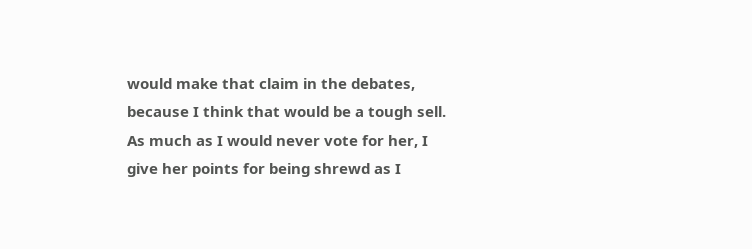would make that claim in the debates, because I think that would be a tough sell. As much as I would never vote for her, I give her points for being shrewd as I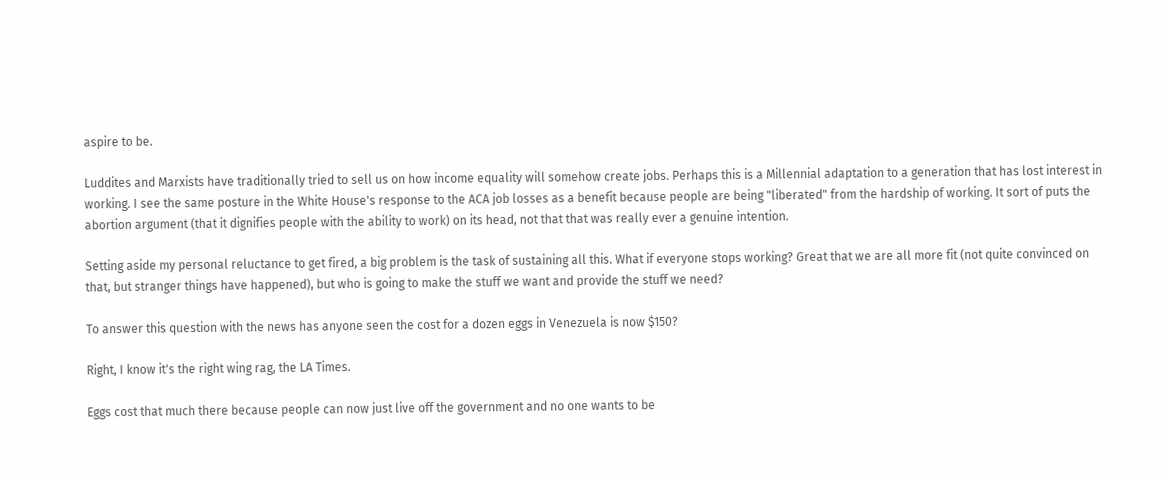aspire to be.

Luddites and Marxists have traditionally tried to sell us on how income equality will somehow create jobs. Perhaps this is a Millennial adaptation to a generation that has lost interest in working. I see the same posture in the White House's response to the ACA job losses as a benefit because people are being "liberated" from the hardship of working. It sort of puts the abortion argument (that it dignifies people with the ability to work) on its head, not that that was really ever a genuine intention.

Setting aside my personal reluctance to get fired, a big problem is the task of sustaining all this. What if everyone stops working? Great that we are all more fit (not quite convinced on that, but stranger things have happened), but who is going to make the stuff we want and provide the stuff we need?

To answer this question with the news has anyone seen the cost for a dozen eggs in Venezuela is now $150?

Right, I know it's the right wing rag, the LA Times.

Eggs cost that much there because people can now just live off the government and no one wants to be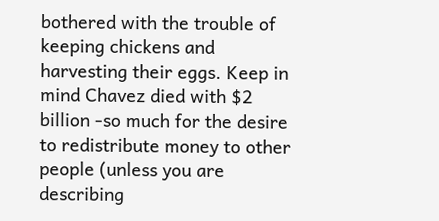bothered with the trouble of keeping chickens and harvesting their eggs. Keep in mind Chavez died with $2 billion -so much for the desire to redistribute money to other people (unless you are describing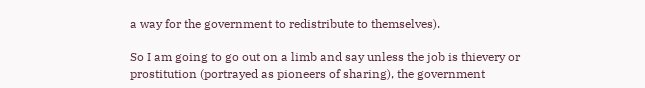a way for the government to redistribute to themselves).

So I am going to go out on a limb and say unless the job is thievery or prostitution (portrayed as pioneers of sharing), the government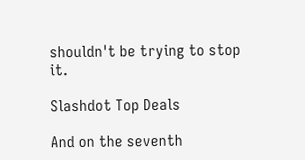shouldn't be trying to stop it.

Slashdot Top Deals

And on the seventh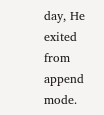day, He exited from append mode.